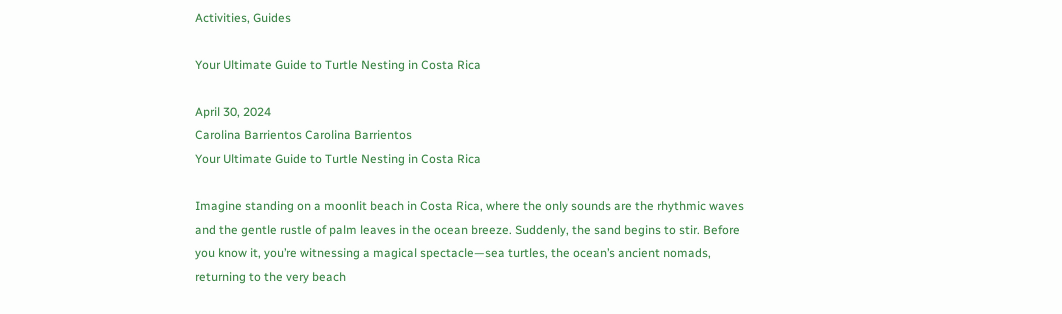Activities, Guides

Your Ultimate Guide to Turtle Nesting in Costa Rica

April 30, 2024
Carolina Barrientos Carolina Barrientos
Your Ultimate Guide to Turtle Nesting in Costa Rica

Imagine standing on a moonlit beach in Costa Rica, where the only sounds are the rhythmic waves and the gentle rustle of palm leaves in the ocean breeze. Suddenly, the sand begins to stir. Before you know it, you’re witnessing a magical spectacle—sea turtles, the ocean’s ancient nomads, returning to the very beach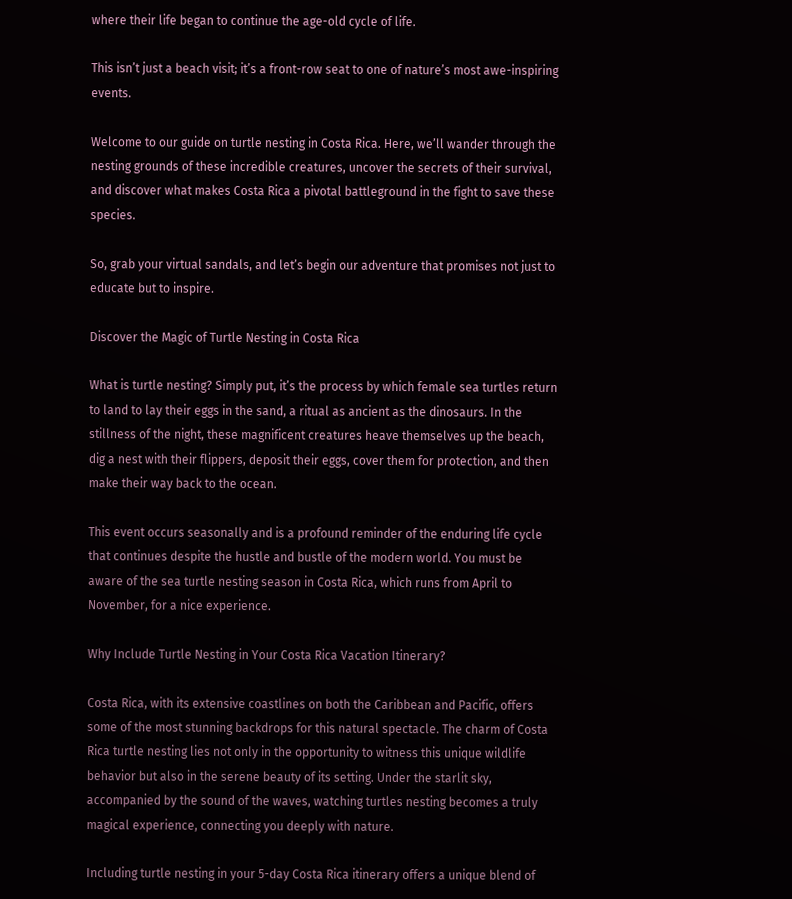where their life began to continue the age-old cycle of life.

This isn’t just a beach visit; it’s a front-row seat to one of nature’s most awe-inspiring events.

Welcome to our guide on turtle nesting in Costa Rica. Here, we’ll wander through the nesting grounds of these incredible creatures, uncover the secrets of their survival, and discover what makes Costa Rica a pivotal battleground in the fight to save these species.

So, grab your virtual sandals, and let’s begin our adventure that promises not just to educate but to inspire.

Discover the Magic of Turtle Nesting in Costa Rica

What is turtle nesting? Simply put, it’s the process by which female sea turtles return to land to lay their eggs in the sand, a ritual as ancient as the dinosaurs. In the stillness of the night, these magnificent creatures heave themselves up the beach, dig a nest with their flippers, deposit their eggs, cover them for protection, and then make their way back to the ocean.

This event occurs seasonally and is a profound reminder of the enduring life cycle that continues despite the hustle and bustle of the modern world. You must be aware of the sea turtle nesting season in Costa Rica, which runs from April to November, for a nice experience.

Why Include Turtle Nesting in Your Costa Rica Vacation Itinerary?

Costa Rica, with its extensive coastlines on both the Caribbean and Pacific, offers some of the most stunning backdrops for this natural spectacle. The charm of Costa Rica turtle nesting lies not only in the opportunity to witness this unique wildlife behavior but also in the serene beauty of its setting. Under the starlit sky, accompanied by the sound of the waves, watching turtles nesting becomes a truly magical experience, connecting you deeply with nature.

Including turtle nesting in your 5-day Costa Rica itinerary offers a unique blend of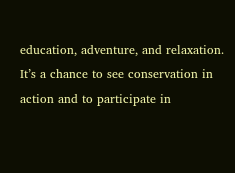education, adventure, and relaxation. It’s a chance to see conservation in action and to participate in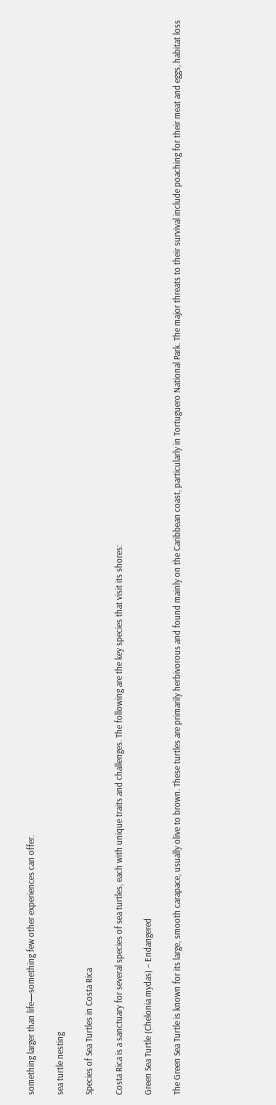something larger than life—something few other experiences can offer.

sea turtle nesting

Species of Sea Turtles in Costa Rica

Costa Rica is a sanctuary for several species of sea turtles, each with unique traits and challenges. The following are the key species that visit its shores:

Green Sea Turtle (Chelonia mydas) – Endangered

The Green Sea Turtle is known for its large, smooth carapace, usually olive to brown. These turtles are primarily herbivorous and found mainly on the Caribbean coast, particularly in Tortuguero National Park. The major threats to their survival include poaching for their meat and eggs, habitat loss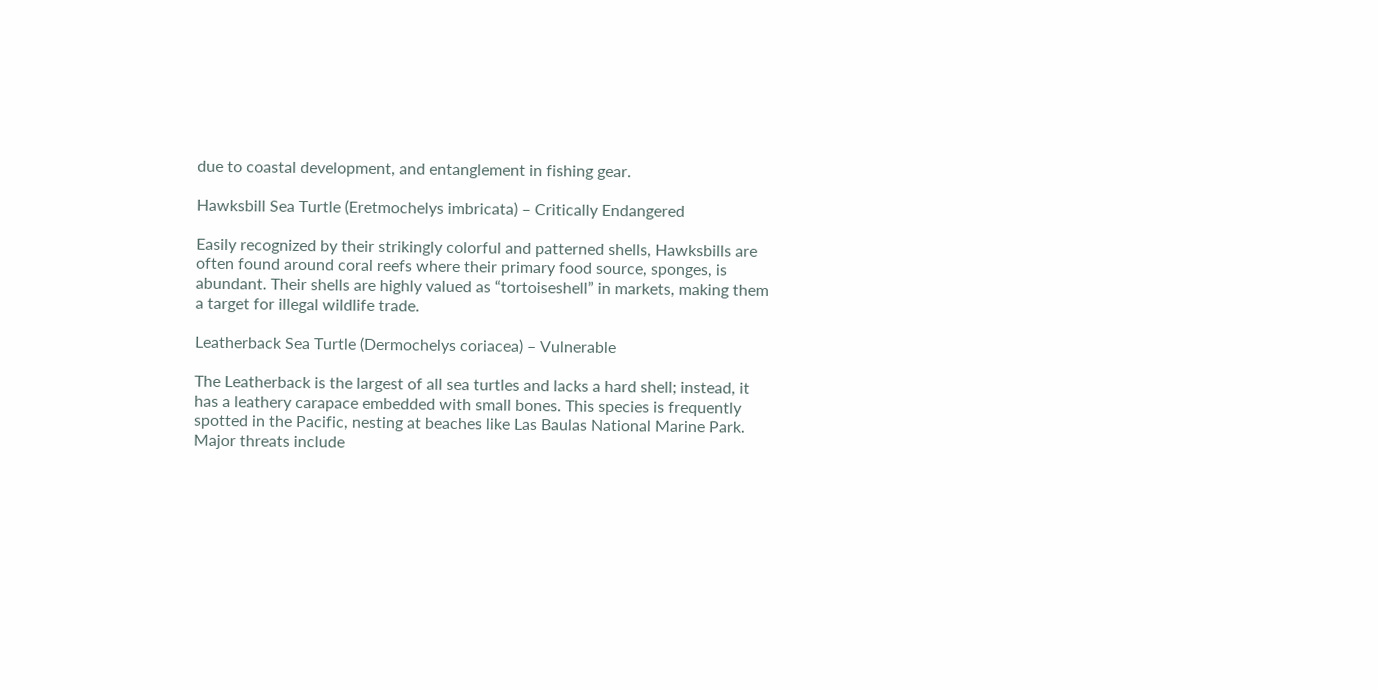due to coastal development, and entanglement in fishing gear.

Hawksbill Sea Turtle (Eretmochelys imbricata) – Critically Endangered

Easily recognized by their strikingly colorful and patterned shells, Hawksbills are often found around coral reefs where their primary food source, sponges, is abundant. Their shells are highly valued as “tortoiseshell” in markets, making them a target for illegal wildlife trade.

Leatherback Sea Turtle (Dermochelys coriacea) – Vulnerable

The Leatherback is the largest of all sea turtles and lacks a hard shell; instead, it has a leathery carapace embedded with small bones. This species is frequently spotted in the Pacific, nesting at beaches like Las Baulas National Marine Park. Major threats include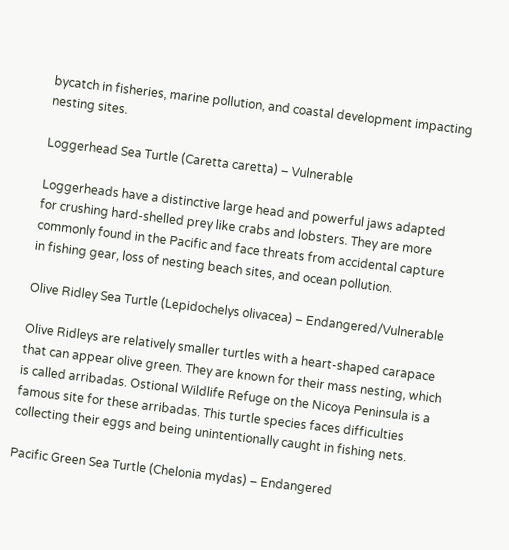bycatch in fisheries, marine pollution, and coastal development impacting nesting sites.

Loggerhead Sea Turtle (Caretta caretta) – Vulnerable

Loggerheads have a distinctive large head and powerful jaws adapted for crushing hard-shelled prey like crabs and lobsters. They are more commonly found in the Pacific and face threats from accidental capture in fishing gear, loss of nesting beach sites, and ocean pollution.

Olive Ridley Sea Turtle (Lepidochelys olivacea) – Endangered/Vulnerable

Olive Ridleys are relatively smaller turtles with a heart-shaped carapace that can appear olive green. They are known for their mass nesting, which is called arribadas. Ostional Wildlife Refuge on the Nicoya Peninsula is a famous site for these arribadas. This turtle species faces difficulties collecting their eggs and being unintentionally caught in fishing nets.

Pacific Green Sea Turtle (Chelonia mydas) – Endangered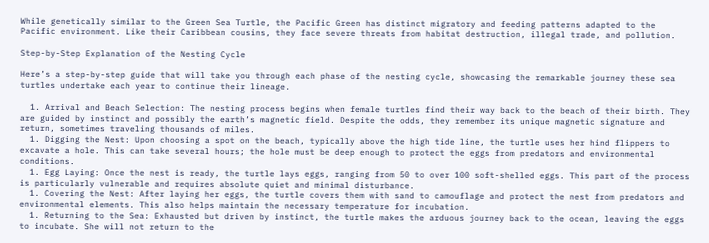While genetically similar to the Green Sea Turtle, the Pacific Green has distinct migratory and feeding patterns adapted to the Pacific environment. Like their Caribbean cousins, they face severe threats from habitat destruction, illegal trade, and pollution.

Step-by-Step Explanation of the Nesting Cycle

Here’s a step-by-step guide that will take you through each phase of the nesting cycle, showcasing the remarkable journey these sea turtles undertake each year to continue their lineage.

  1. Arrival and Beach Selection: The nesting process begins when female turtles find their way back to the beach of their birth. They are guided by instinct and possibly the earth’s magnetic field. Despite the odds, they remember its unique magnetic signature and return, sometimes traveling thousands of miles.
  1. Digging the Nest: Upon choosing a spot on the beach, typically above the high tide line, the turtle uses her hind flippers to excavate a hole. This can take several hours; the hole must be deep enough to protect the eggs from predators and environmental conditions.
  1. Egg Laying: Once the nest is ready, the turtle lays eggs, ranging from 50 to over 100 soft-shelled eggs. This part of the process is particularly vulnerable and requires absolute quiet and minimal disturbance.
  1. Covering the Nest: After laying her eggs, the turtle covers them with sand to camouflage and protect the nest from predators and environmental elements. This also helps maintain the necessary temperature for incubation.
  1. Returning to the Sea: Exhausted but driven by instinct, the turtle makes the arduous journey back to the ocean, leaving the eggs to incubate. She will not return to the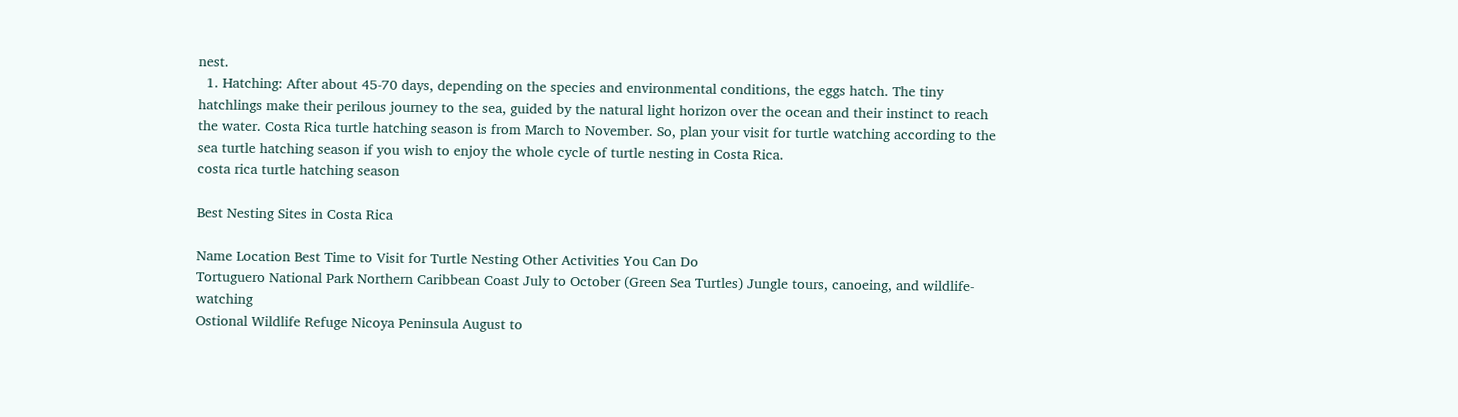nest.
  1. Hatching: After about 45-70 days, depending on the species and environmental conditions, the eggs hatch. The tiny hatchlings make their perilous journey to the sea, guided by the natural light horizon over the ocean and their instinct to reach the water. Costa Rica turtle hatching season is from March to November. So, plan your visit for turtle watching according to the sea turtle hatching season if you wish to enjoy the whole cycle of turtle nesting in Costa Rica.
costa rica turtle hatching season

Best Nesting Sites in Costa Rica

Name Location Best Time to Visit for Turtle Nesting Other Activities You Can Do
Tortuguero National Park Northern Caribbean Coast July to October (Green Sea Turtles) Jungle tours, canoeing, and wildlife-watching
Ostional Wildlife Refuge Nicoya Peninsula August to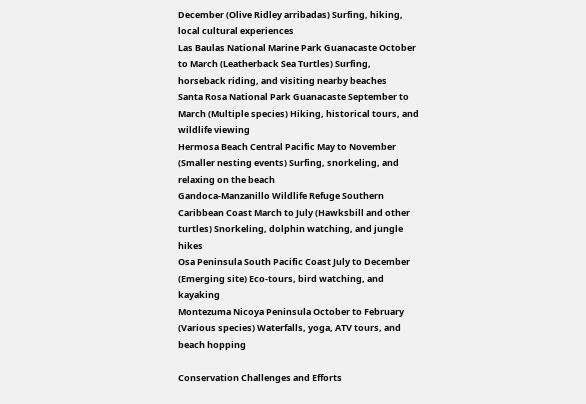December (Olive Ridley arribadas) Surfing, hiking, local cultural experiences
Las Baulas National Marine Park Guanacaste October to March (Leatherback Sea Turtles) Surfing, horseback riding, and visiting nearby beaches
Santa Rosa National Park Guanacaste September to March (Multiple species) Hiking, historical tours, and wildlife viewing
Hermosa Beach Central Pacific May to November (Smaller nesting events) Surfing, snorkeling, and relaxing on the beach
Gandoca-Manzanillo Wildlife Refuge Southern Caribbean Coast March to July (Hawksbill and other turtles) Snorkeling, dolphin watching, and jungle hikes
Osa Peninsula South Pacific Coast July to December (Emerging site) Eco-tours, bird watching, and kayaking
Montezuma Nicoya Peninsula October to February (Various species) Waterfalls, yoga, ATV tours, and beach hopping

Conservation Challenges and Efforts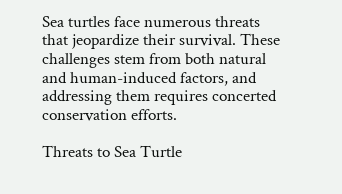Sea turtles face numerous threats that jeopardize their survival. These challenges stem from both natural and human-induced factors, and addressing them requires concerted conservation efforts.

Threats to Sea Turtle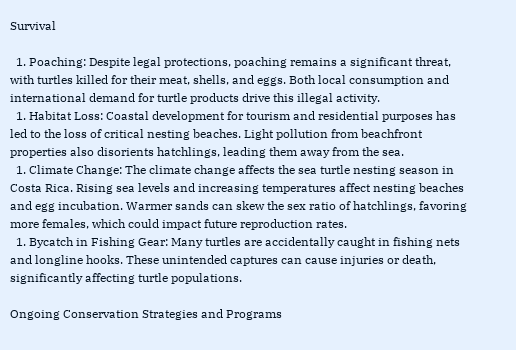Survival

  1. Poaching: Despite legal protections, poaching remains a significant threat, with turtles killed for their meat, shells, and eggs. Both local consumption and international demand for turtle products drive this illegal activity.
  1. Habitat Loss: Coastal development for tourism and residential purposes has led to the loss of critical nesting beaches. Light pollution from beachfront properties also disorients hatchlings, leading them away from the sea.
  1. Climate Change: The climate change affects the sea turtle nesting season in Costa Rica. Rising sea levels and increasing temperatures affect nesting beaches and egg incubation. Warmer sands can skew the sex ratio of hatchlings, favoring more females, which could impact future reproduction rates.
  1. Bycatch in Fishing Gear: Many turtles are accidentally caught in fishing nets and longline hooks. These unintended captures can cause injuries or death, significantly affecting turtle populations.

Ongoing Conservation Strategies and Programs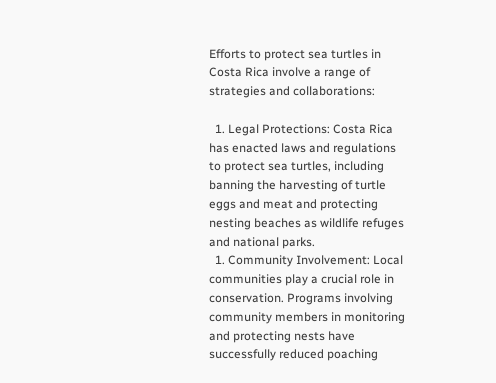Efforts to protect sea turtles in Costa Rica involve a range of strategies and collaborations:

  1. Legal Protections: Costa Rica has enacted laws and regulations to protect sea turtles, including banning the harvesting of turtle eggs and meat and protecting nesting beaches as wildlife refuges and national parks.
  1. Community Involvement: Local communities play a crucial role in conservation. Programs involving community members in monitoring and protecting nests have successfully reduced poaching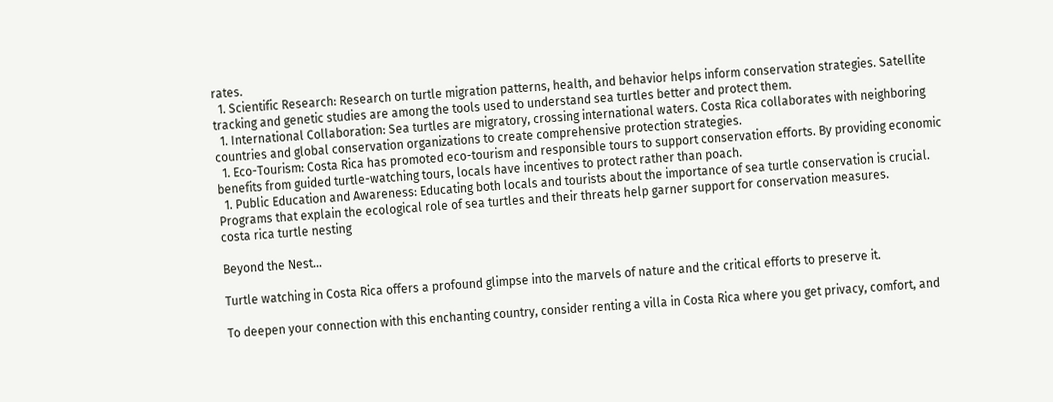rates.
  1. Scientific Research: Research on turtle migration patterns, health, and behavior helps inform conservation strategies. Satellite tracking and genetic studies are among the tools used to understand sea turtles better and protect them.
  1. International Collaboration: Sea turtles are migratory, crossing international waters. Costa Rica collaborates with neighboring countries and global conservation organizations to create comprehensive protection strategies.
  1. Eco-Tourism: Costa Rica has promoted eco-tourism and responsible tours to support conservation efforts. By providing economic benefits from guided turtle-watching tours, locals have incentives to protect rather than poach.
  1. Public Education and Awareness: Educating both locals and tourists about the importance of sea turtle conservation is crucial. Programs that explain the ecological role of sea turtles and their threats help garner support for conservation measures.
costa rica turtle nesting

Beyond the Nest…

Turtle watching in Costa Rica offers a profound glimpse into the marvels of nature and the critical efforts to preserve it.

To deepen your connection with this enchanting country, consider renting a villa in Costa Rica where you get privacy, comfort, and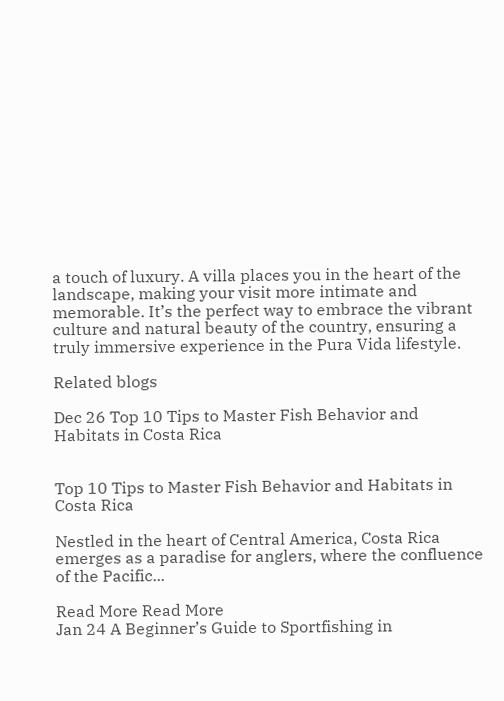a touch of luxury. A villa places you in the heart of the landscape, making your visit more intimate and memorable. It’s the perfect way to embrace the vibrant culture and natural beauty of the country, ensuring a truly immersive experience in the Pura Vida lifestyle.

Related blogs

Dec 26 Top 10 Tips to Master Fish Behavior and Habitats in Costa Rica


Top 10 Tips to Master Fish Behavior and Habitats in Costa Rica

Nestled in the heart of Central America, Costa Rica emerges as a paradise for anglers, where the confluence of the Pacific...

Read More Read More
Jan 24 A Beginner’s Guide to Sportfishing in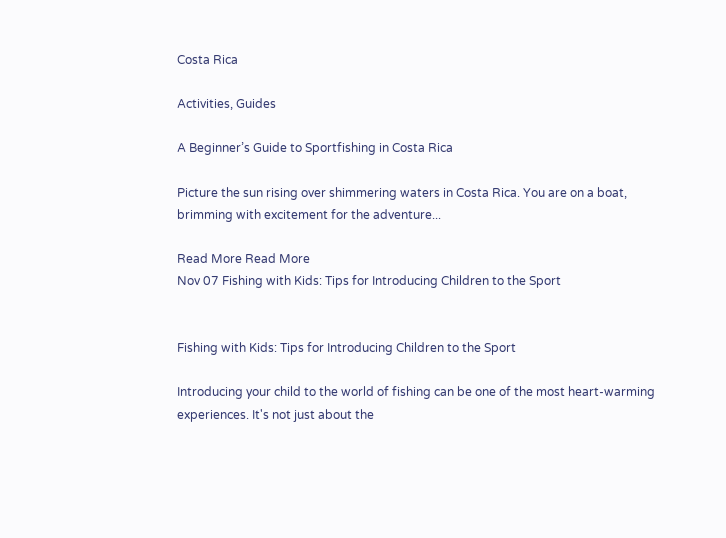Costa Rica

Activities, Guides

A Beginner’s Guide to Sportfishing in Costa Rica

Picture the sun rising over shimmering waters in Costa Rica. You are on a boat, brimming with excitement for the adventure...

Read More Read More
Nov 07 Fishing with Kids: Tips for Introducing Children to the Sport


Fishing with Kids: Tips for Introducing Children to the Sport

Introducing your child to the world of fishing can be one of the most heart-warming experiences. It's not just about the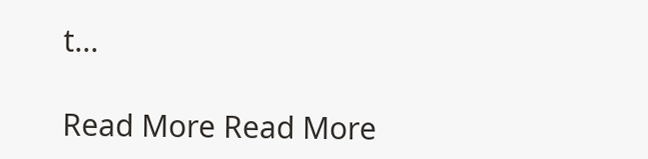t...

Read More Read More